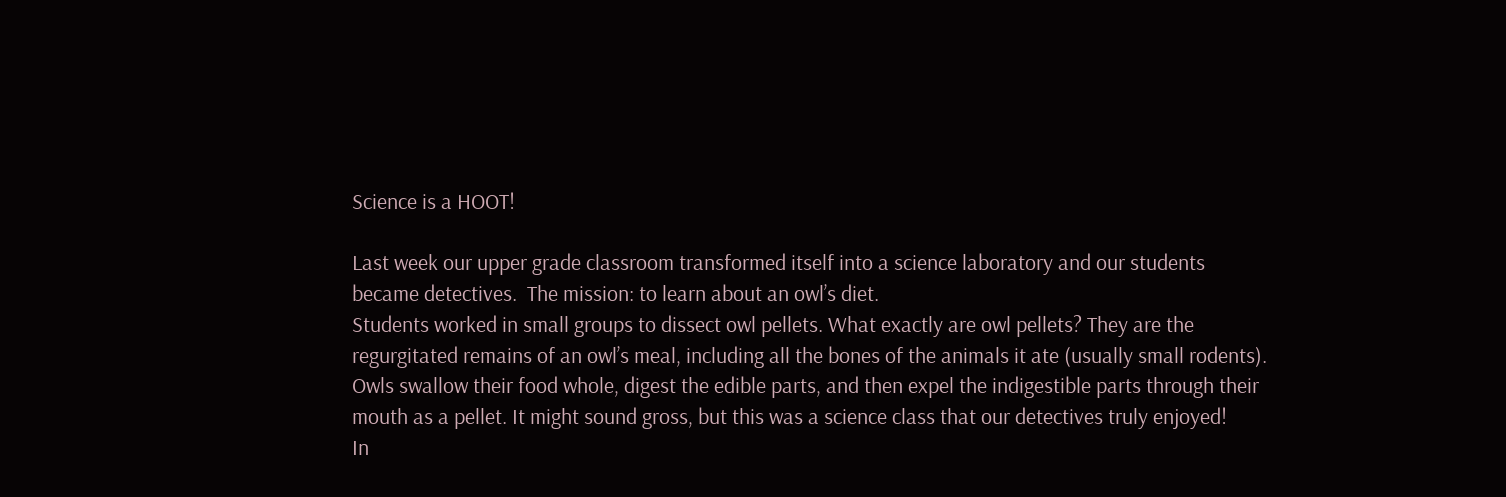Science is a HOOT!

Last week our upper grade classroom transformed itself into a science laboratory and our students became detectives.  The mission: to learn about an owl’s diet.
Students worked in small groups to dissect owl pellets. What exactly are owl pellets? They are the regurgitated remains of an owl’s meal, including all the bones of the animals it ate (usually small rodents).
Owls swallow their food whole, digest the edible parts, and then expel the indigestible parts through their mouth as a pellet. It might sound gross, but this was a science class that our detectives truly enjoyed!
In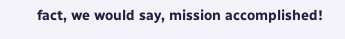fact, we would say, mission accomplished!